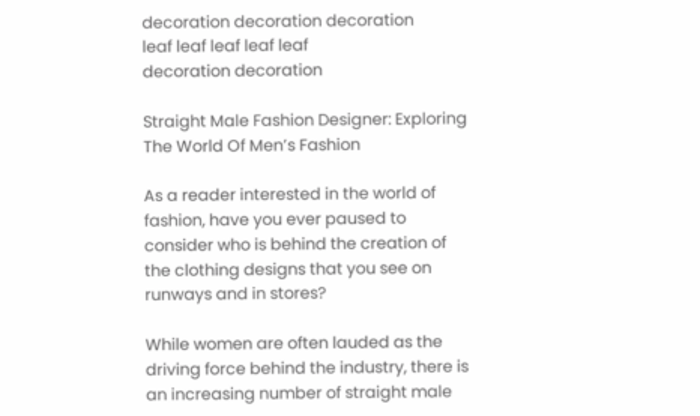decoration decoration decoration
leaf leaf leaf leaf leaf
decoration decoration

Straight Male Fashion Designer: Exploring The World Of Men’s Fashion

As a reader interested in the world of fashion, have you ever paused to consider who is behind the creation of the clothing designs that you see on runways and in stores?

While women are often lauded as the driving force behind the industry, there is an increasing number of straight male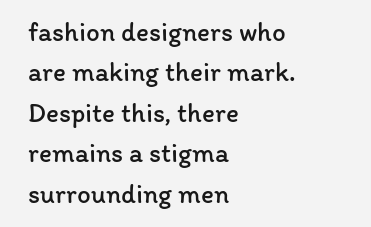fashion designers who are making their mark. Despite this, there remains a stigma surrounding men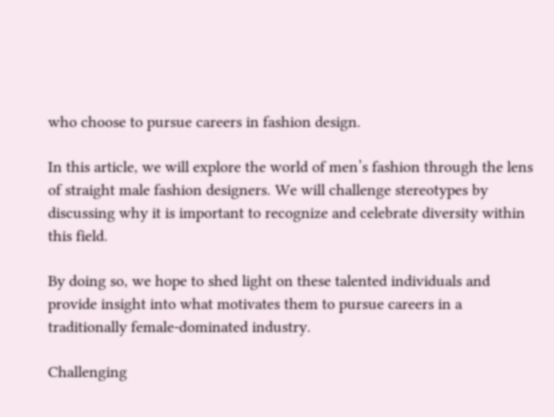who choose to pursue careers in fashion design.

In this article, we will explore the world of men’s fashion through the lens of straight male fashion designers. We will challenge stereotypes by discussing why it is important to recognize and celebrate diversity within this field.

By doing so, we hope to shed light on these talented individuals and provide insight into what motivates them to pursue careers in a traditionally female-dominated industry.

Challenging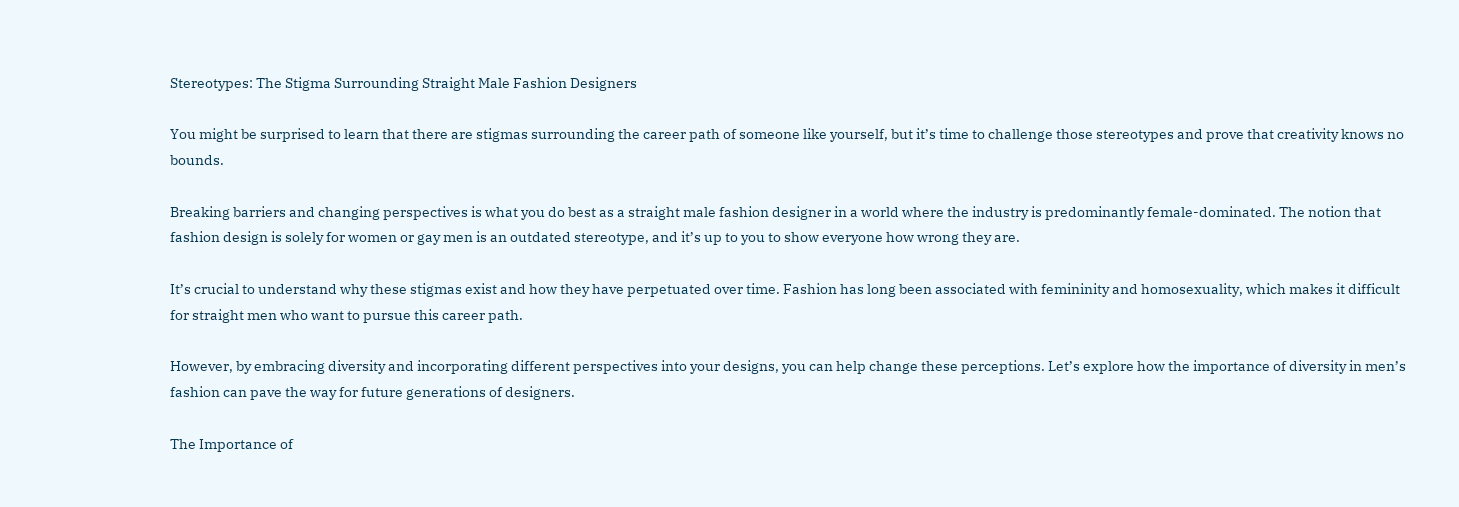Stereotypes: The Stigma Surrounding Straight Male Fashion Designers

You might be surprised to learn that there are stigmas surrounding the career path of someone like yourself, but it’s time to challenge those stereotypes and prove that creativity knows no bounds.

Breaking barriers and changing perspectives is what you do best as a straight male fashion designer in a world where the industry is predominantly female-dominated. The notion that fashion design is solely for women or gay men is an outdated stereotype, and it’s up to you to show everyone how wrong they are.

It’s crucial to understand why these stigmas exist and how they have perpetuated over time. Fashion has long been associated with femininity and homosexuality, which makes it difficult for straight men who want to pursue this career path.

However, by embracing diversity and incorporating different perspectives into your designs, you can help change these perceptions. Let’s explore how the importance of diversity in men’s fashion can pave the way for future generations of designers.

The Importance of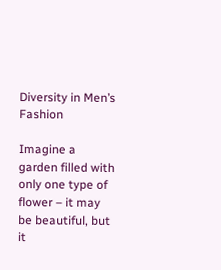Diversity in Men’s Fashion

Imagine a garden filled with only one type of flower – it may be beautiful, but it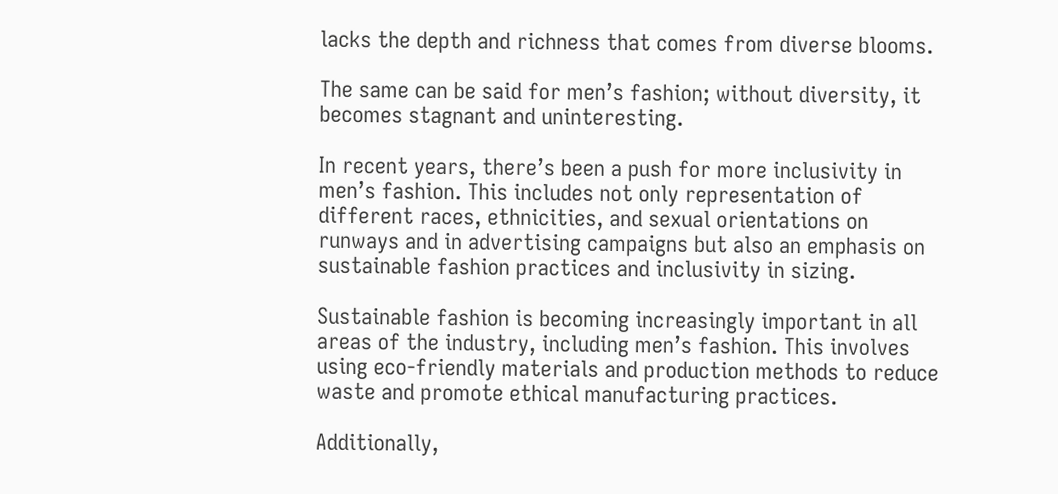lacks the depth and richness that comes from diverse blooms.

The same can be said for men’s fashion; without diversity, it becomes stagnant and uninteresting.

In recent years, there’s been a push for more inclusivity in men’s fashion. This includes not only representation of different races, ethnicities, and sexual orientations on runways and in advertising campaigns but also an emphasis on sustainable fashion practices and inclusivity in sizing.

Sustainable fashion is becoming increasingly important in all areas of the industry, including men’s fashion. This involves using eco-friendly materials and production methods to reduce waste and promote ethical manufacturing practices.

Additionally,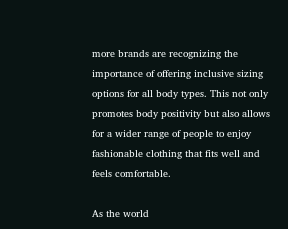more brands are recognizing the importance of offering inclusive sizing options for all body types. This not only promotes body positivity but also allows for a wider range of people to enjoy fashionable clothing that fits well and feels comfortable.

As the world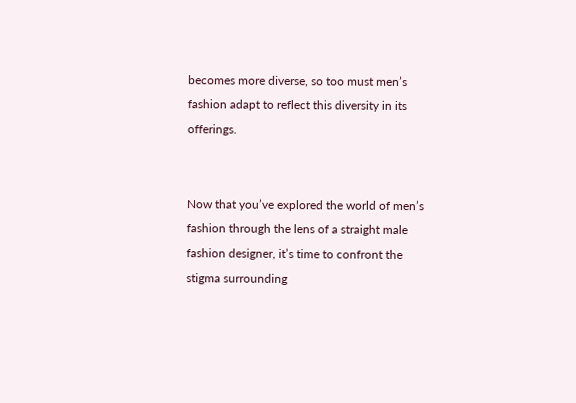becomes more diverse, so too must men’s fashion adapt to reflect this diversity in its offerings.


Now that you’ve explored the world of men’s fashion through the lens of a straight male fashion designer, it’s time to confront the stigma surrounding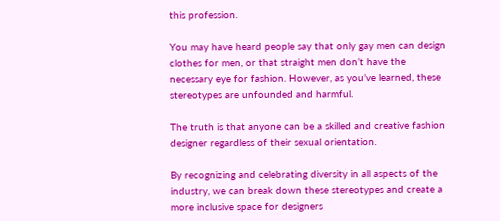this profession.

You may have heard people say that only gay men can design clothes for men, or that straight men don’t have the necessary eye for fashion. However, as you’ve learned, these stereotypes are unfounded and harmful.

The truth is that anyone can be a skilled and creative fashion designer regardless of their sexual orientation.

By recognizing and celebrating diversity in all aspects of the industry, we can break down these stereotypes and create a more inclusive space for designers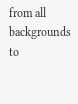from all backgrounds to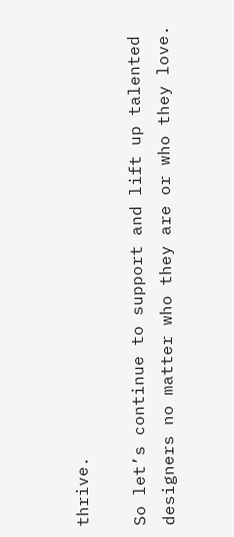thrive.

So let’s continue to support and lift up talented designers no matter who they are or who they love.